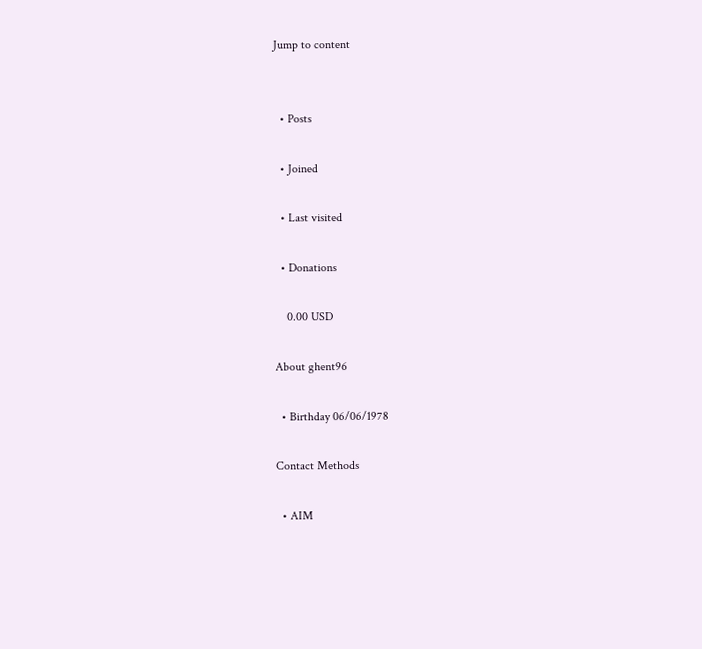Jump to content


  • Posts

  • Joined

  • Last visited

  • Donations

    0.00 USD

About ghent96

  • Birthday 06/06/1978

Contact Methods

  • AIM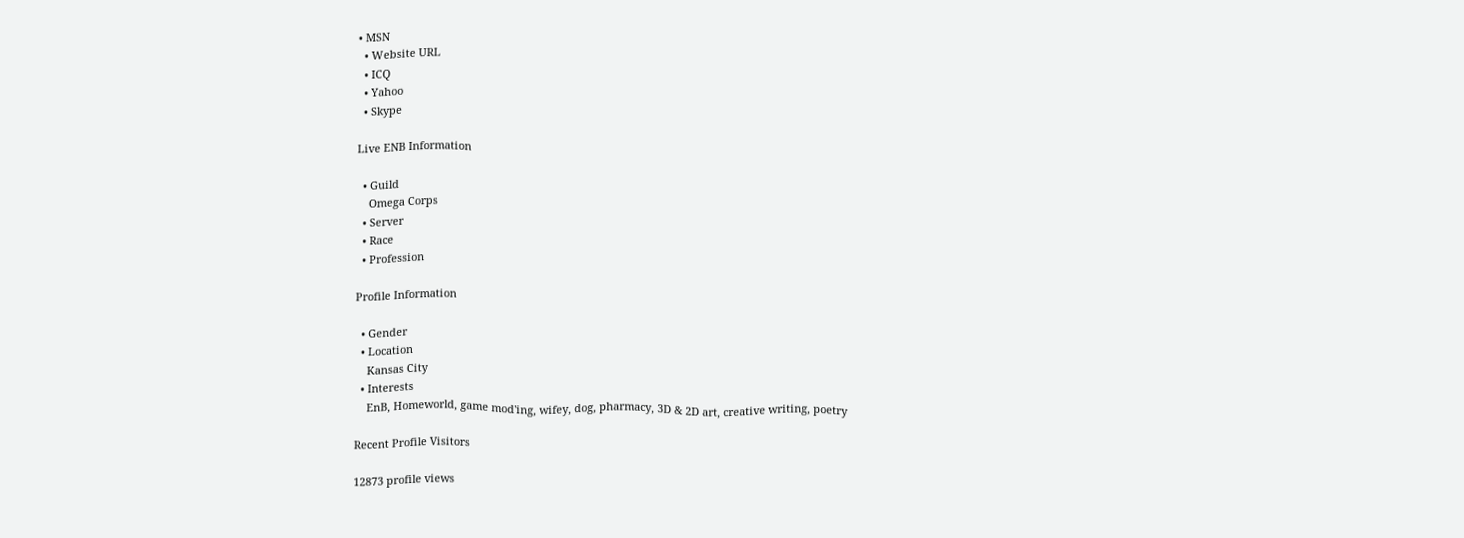• MSN
  • Website URL
  • ICQ
  • Yahoo
  • Skype

Live ENB Information

  • Guild
    Omega Corps
  • Server
  • Race
  • Profession

Profile Information

  • Gender
  • Location
    Kansas City
  • Interests
    EnB, Homeworld, game mod'ing, wifey, dog, pharmacy, 3D & 2D art, creative writing, poetry

Recent Profile Visitors

12873 profile views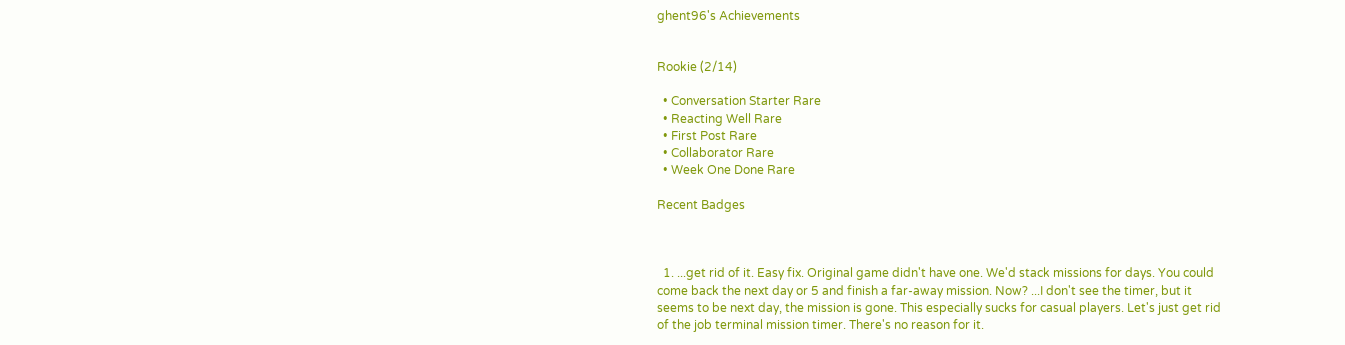ghent96's Achievements


Rookie (2/14)

  • Conversation Starter Rare
  • Reacting Well Rare
  • First Post Rare
  • Collaborator Rare
  • Week One Done Rare

Recent Badges



  1. ...get rid of it. Easy fix. Original game didn't have one. We'd stack missions for days. You could come back the next day or 5 and finish a far-away mission. Now? ...I don't see the timer, but it seems to be next day, the mission is gone. This especially sucks for casual players. Let's just get rid of the job terminal mission timer. There's no reason for it.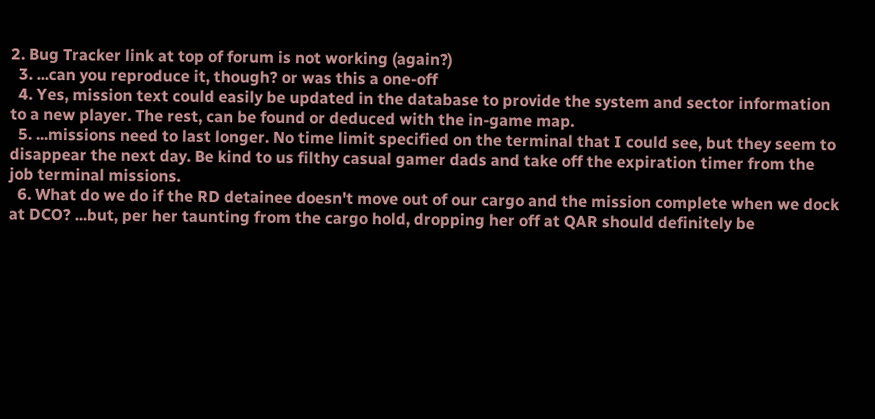2. Bug Tracker link at top of forum is not working (again?)
  3. ...can you reproduce it, though? or was this a one-off
  4. Yes, mission text could easily be updated in the database to provide the system and sector information to a new player. The rest, can be found or deduced with the in-game map.
  5. ...missions need to last longer. No time limit specified on the terminal that I could see, but they seem to disappear the next day. Be kind to us filthy casual gamer dads and take off the expiration timer from the job terminal missions.
  6. What do we do if the RD detainee doesn't move out of our cargo and the mission complete when we dock at DCO? ...but, per her taunting from the cargo hold, dropping her off at QAR should definitely be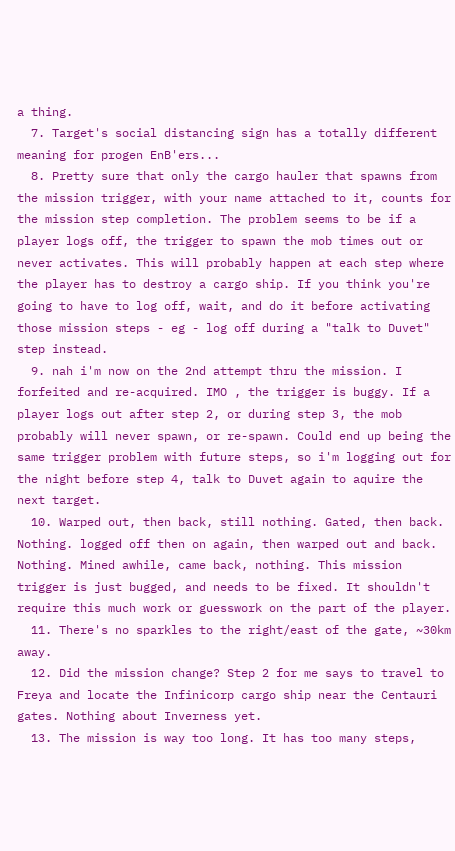a thing.
  7. Target's social distancing sign has a totally different meaning for progen EnB'ers...
  8. Pretty sure that only the cargo hauler that spawns from the mission trigger, with your name attached to it, counts for the mission step completion. The problem seems to be if a player logs off, the trigger to spawn the mob times out or never activates. This will probably happen at each step where the player has to destroy a cargo ship. If you think you're going to have to log off, wait, and do it before activating those mission steps - eg - log off during a "talk to Duvet" step instead.
  9. nah i'm now on the 2nd attempt thru the mission. I forfeited and re-acquired. IMO , the trigger is buggy. If a player logs out after step 2, or during step 3, the mob probably will never spawn, or re-spawn. Could end up being the same trigger problem with future steps, so i'm logging out for the night before step 4, talk to Duvet again to aquire the next target.
  10. Warped out, then back, still nothing. Gated, then back. Nothing. logged off then on again, then warped out and back. Nothing. Mined awhile, came back, nothing. This mission trigger is just bugged, and needs to be fixed. It shouldn't require this much work or guesswork on the part of the player.
  11. There's no sparkles to the right/east of the gate, ~30km away.
  12. Did the mission change? Step 2 for me says to travel to Freya and locate the Infinicorp cargo ship near the Centauri gates. Nothing about Inverness yet.
  13. The mission is way too long. It has too many steps,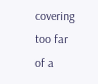covering too far of a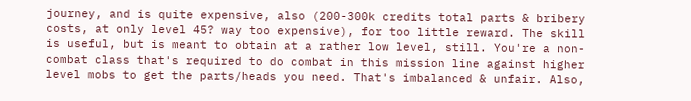journey, and is quite expensive, also (200-300k credits total parts & bribery costs, at only level 45? way too expensive), for too little reward. The skill is useful, but is meant to obtain at a rather low level, still. You're a non-combat class that's required to do combat in this mission line against higher level mobs to get the parts/heads you need. That's imbalanced & unfair. Also,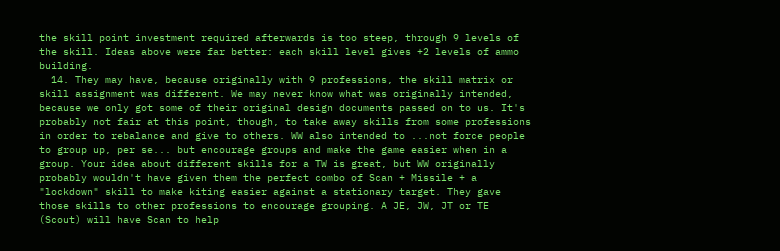the skill point investment required afterwards is too steep, through 9 levels of the skill. Ideas above were far better: each skill level gives +2 levels of ammo building.
  14. They may have, because originally with 9 professions, the skill matrix or skill assignment was different. We may never know what was originally intended, because we only got some of their original design documents passed on to us. It's probably not fair at this point, though, to take away skills from some professions in order to rebalance and give to others. WW also intended to ...not force people to group up, per se... but encourage groups and make the game easier when in a group. Your idea about different skills for a TW is great, but WW originally probably wouldn't have given them the perfect combo of Scan + Missile + a "lockdown" skill to make kiting easier against a stationary target. They gave those skills to other professions to encourage grouping. A JE, JW, JT or TE (Scout) will have Scan to help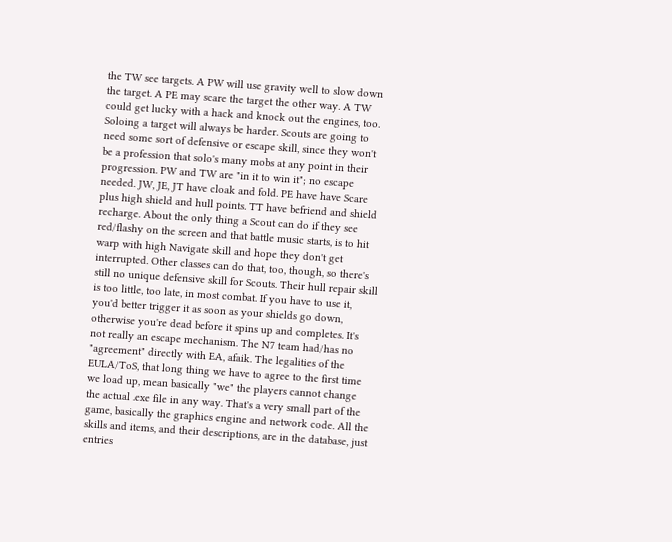the TW see targets. A PW will use gravity well to slow down the target. A PE may scare the target the other way. A TW could get lucky with a hack and knock out the engines, too. Soloing a target will always be harder. Scouts are going to need some sort of defensive or escape skill, since they won't be a profession that solo's many mobs at any point in their progression. PW and TW are "in it to win it"; no escape needed. JW, JE, JT have cloak and fold. PE have have Scare plus high shield and hull points. TT have befriend and shield recharge. About the only thing a Scout can do if they see red/flashy on the screen and that battle music starts, is to hit warp with high Navigate skill and hope they don't get interrupted. Other classes can do that, too, though, so there's still no unique defensive skill for Scouts. Their hull repair skill is too little, too late, in most combat. If you have to use it, you'd better trigger it as soon as your shields go down, otherwise you're dead before it spins up and completes. It's not really an escape mechanism. The N7 team had/has no "agreement" directly with EA, afaik. The legalities of the EULA/ToS, that long thing we have to agree to the first time we load up, mean basically "we" the players cannot change the actual .exe file in any way. That's a very small part of the game, basically the graphics engine and network code. All the skills and items, and their descriptions, are in the database, just entries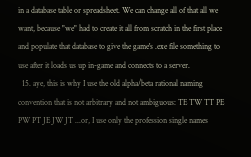in a database table or spreadsheet. We can change all of that all we want, because "we" had to create it all from scratch in the first place and populate that database to give the game's .exe file something to use after it loads us up in-game and connects to a server.
  15. aye, this is why I use the old alpha/beta rational naming convention that is not arbitrary and not ambiguous: TE TW TT PE PW PT JE JW JT ...or, I use only the profession single names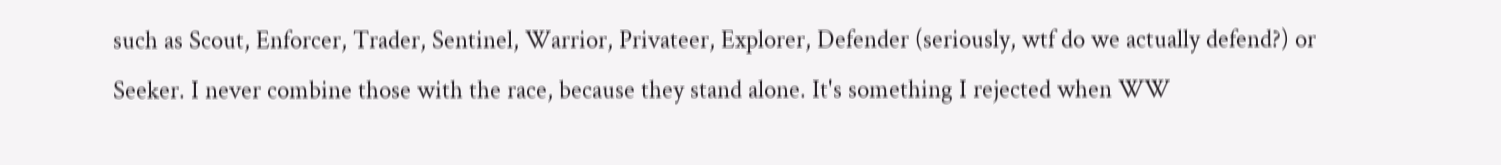such as Scout, Enforcer, Trader, Sentinel, Warrior, Privateer, Explorer, Defender (seriously, wtf do we actually defend?) or Seeker. I never combine those with the race, because they stand alone. It's something I rejected when WW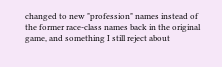changed to new "profession" names instead of the former race-class names back in the original game, and something I still reject about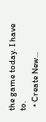the game today. I have to.
  • Create New...